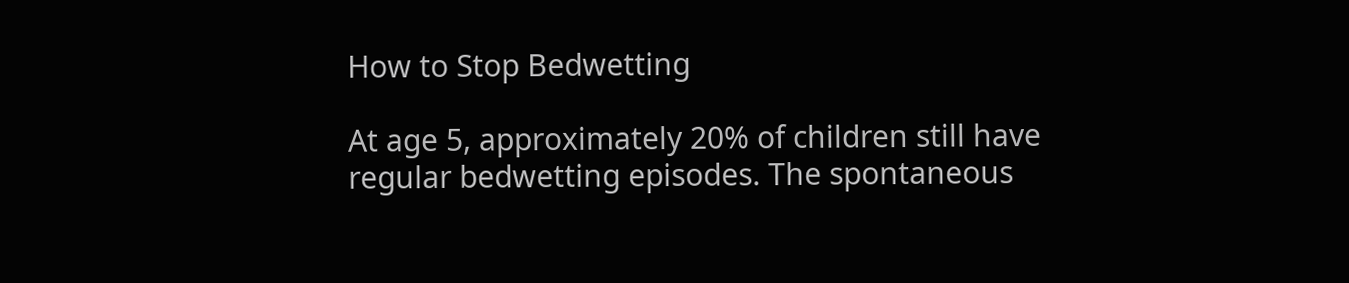How to Stop Bedwetting

At age 5, approximately 20% of children still have regular bedwetting episodes. The spontaneous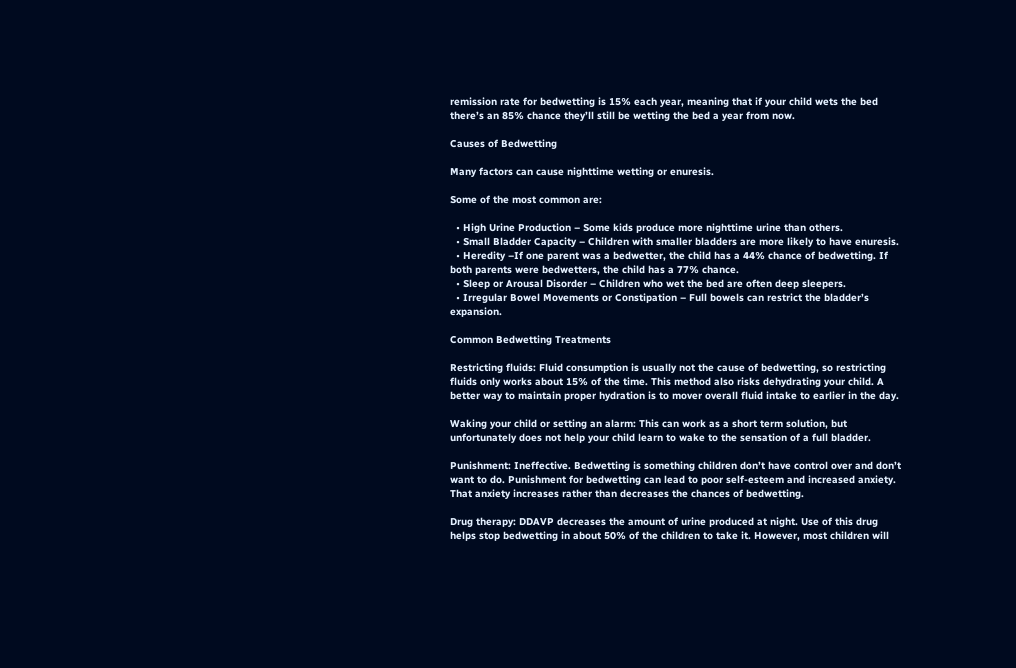remission rate for bedwetting is 15% each year, meaning that if your child wets the bed there’s an 85% chance they’ll still be wetting the bed a year from now.

Causes of Bedwetting

Many factors can cause nighttime wetting or enuresis.

Some of the most common are:

  • High Urine Production – Some kids produce more nighttime urine than others.
  • Small Bladder Capacity – Children with smaller bladders are more likely to have enuresis.
  • Heredity –If one parent was a bedwetter, the child has a 44% chance of bedwetting. If both parents were bedwetters, the child has a 77% chance.
  • Sleep or Arousal Disorder – Children who wet the bed are often deep sleepers.
  • Irregular Bowel Movements or Constipation – Full bowels can restrict the bladder’s expansion.

Common Bedwetting Treatments

Restricting fluids: Fluid consumption is usually not the cause of bedwetting, so restricting fluids only works about 15% of the time. This method also risks dehydrating your child. A better way to maintain proper hydration is to mover overall fluid intake to earlier in the day.

Waking your child or setting an alarm: This can work as a short term solution, but unfortunately does not help your child learn to wake to the sensation of a full bladder.

Punishment: Ineffective. Bedwetting is something children don’t have control over and don’t want to do. Punishment for bedwetting can lead to poor self-esteem and increased anxiety. That anxiety increases rather than decreases the chances of bedwetting.

Drug therapy: DDAVP decreases the amount of urine produced at night. Use of this drug helps stop bedwetting in about 50% of the children to take it. However, most children will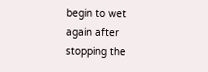begin to wet again after stopping the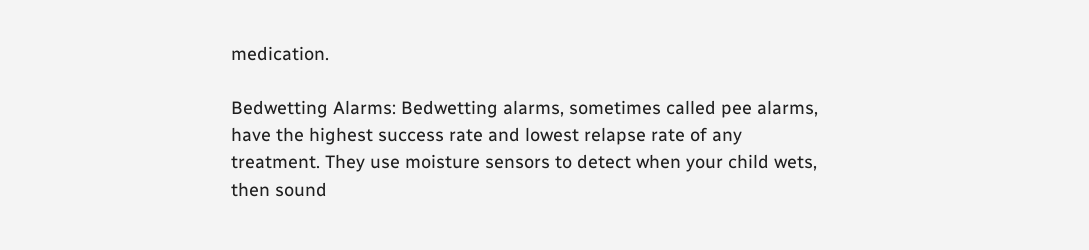medication.

Bedwetting Alarms: Bedwetting alarms, sometimes called pee alarms, have the highest success rate and lowest relapse rate of any treatment. They use moisture sensors to detect when your child wets, then sound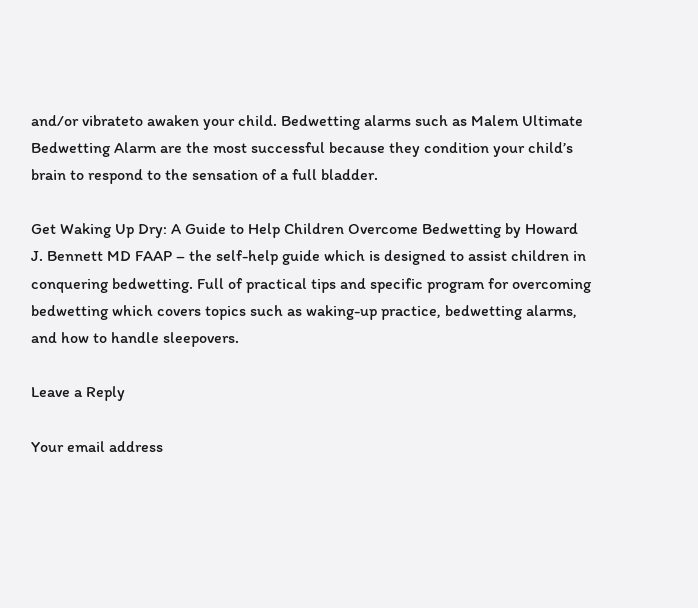and/or vibrateto awaken your child. Bedwetting alarms such as Malem Ultimate Bedwetting Alarm are the most successful because they condition your child’s brain to respond to the sensation of a full bladder.

Get Waking Up Dry: A Guide to Help Children Overcome Bedwetting by Howard J. Bennett MD FAAP – the self-help guide which is designed to assist children in conquering bedwetting. Full of practical tips and specific program for overcoming bedwetting which covers topics such as waking-up practice, bedwetting alarms, and how to handle sleepovers.

Leave a Reply

Your email address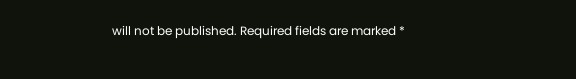will not be published. Required fields are marked *